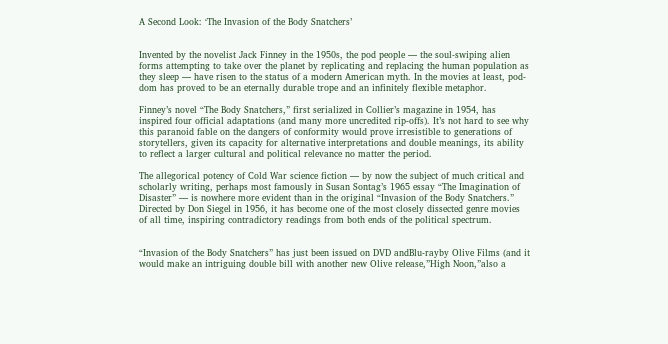A Second Look: ‘The Invasion of the Body Snatchers’


Invented by the novelist Jack Finney in the 1950s, the pod people — the soul-swiping alien forms attempting to take over the planet by replicating and replacing the human population as they sleep — have risen to the status of a modern American myth. In the movies at least, pod-dom has proved to be an eternally durable trope and an infinitely flexible metaphor.

Finney’s novel “The Body Snatchers,” first serialized in Collier’s magazine in 1954, has inspired four official adaptations (and many more uncredited rip-offs). It’s not hard to see why this paranoid fable on the dangers of conformity would prove irresistible to generations of storytellers, given its capacity for alternative interpretations and double meanings, its ability to reflect a larger cultural and political relevance no matter the period.

The allegorical potency of Cold War science fiction — by now the subject of much critical and scholarly writing, perhaps most famously in Susan Sontag’s 1965 essay “The Imagination of Disaster” — is nowhere more evident than in the original “Invasion of the Body Snatchers.” Directed by Don Siegel in 1956, it has become one of the most closely dissected genre movies of all time, inspiring contradictory readings from both ends of the political spectrum.


“Invasion of the Body Snatchers” has just been issued on DVD andBlu-rayby Olive Films (and it would make an intriguing double bill with another new Olive release,”High Noon,”also a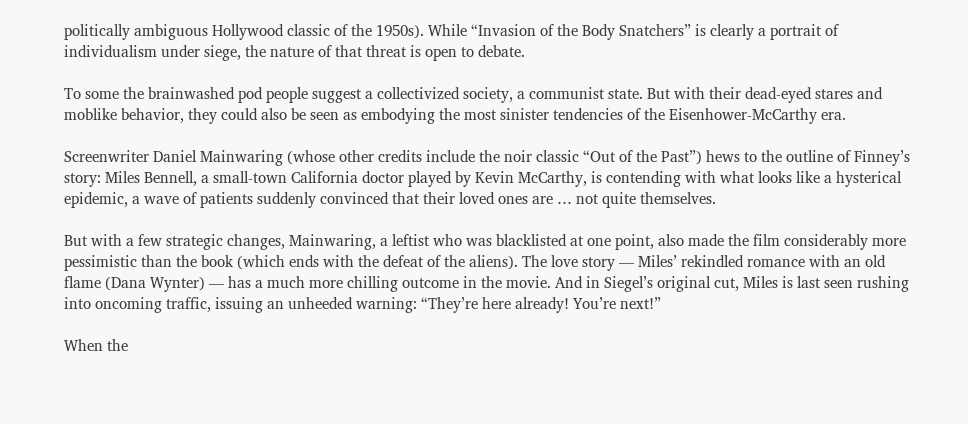politically ambiguous Hollywood classic of the 1950s). While “Invasion of the Body Snatchers” is clearly a portrait of individualism under siege, the nature of that threat is open to debate.

To some the brainwashed pod people suggest a collectivized society, a communist state. But with their dead-eyed stares and moblike behavior, they could also be seen as embodying the most sinister tendencies of the Eisenhower-McCarthy era.

Screenwriter Daniel Mainwaring (whose other credits include the noir classic “Out of the Past”) hews to the outline of Finney’s story: Miles Bennell, a small-town California doctor played by Kevin McCarthy, is contending with what looks like a hysterical epidemic, a wave of patients suddenly convinced that their loved ones are … not quite themselves.

But with a few strategic changes, Mainwaring, a leftist who was blacklisted at one point, also made the film considerably more pessimistic than the book (which ends with the defeat of the aliens). The love story — Miles’ rekindled romance with an old flame (Dana Wynter) — has a much more chilling outcome in the movie. And in Siegel’s original cut, Miles is last seen rushing into oncoming traffic, issuing an unheeded warning: “They’re here already! You’re next!”

When the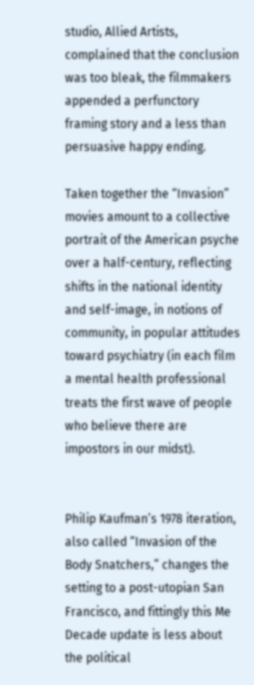studio, Allied Artists, complained that the conclusion was too bleak, the filmmakers appended a perfunctory framing story and a less than persuasive happy ending.

Taken together the “Invasion” movies amount to a collective portrait of the American psyche over a half-century, reflecting shifts in the national identity and self-image, in notions of community, in popular attitudes toward psychiatry (in each film a mental health professional treats the first wave of people who believe there are impostors in our midst).


Philip Kaufman’s 1978 iteration, also called “Invasion of the Body Snatchers,” changes the setting to a post-utopian San Francisco, and fittingly this Me Decade update is less about the political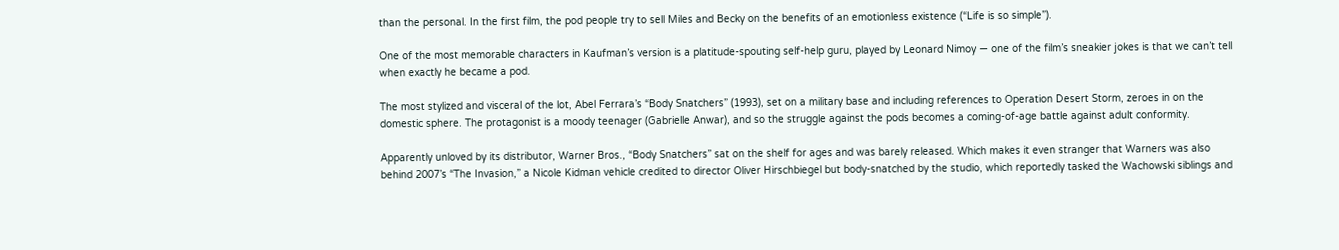than the personal. In the first film, the pod people try to sell Miles and Becky on the benefits of an emotionless existence (“Life is so simple”).

One of the most memorable characters in Kaufman’s version is a platitude-spouting self-help guru, played by Leonard Nimoy — one of the film’s sneakier jokes is that we can’t tell when exactly he became a pod.

The most stylized and visceral of the lot, Abel Ferrara’s “Body Snatchers” (1993), set on a military base and including references to Operation Desert Storm, zeroes in on the domestic sphere. The protagonist is a moody teenager (Gabrielle Anwar), and so the struggle against the pods becomes a coming-of-age battle against adult conformity.

Apparently unloved by its distributor, Warner Bros., “Body Snatchers” sat on the shelf for ages and was barely released. Which makes it even stranger that Warners was also behind 2007’s “The Invasion,” a Nicole Kidman vehicle credited to director Oliver Hirschbiegel but body-snatched by the studio, which reportedly tasked the Wachowski siblings and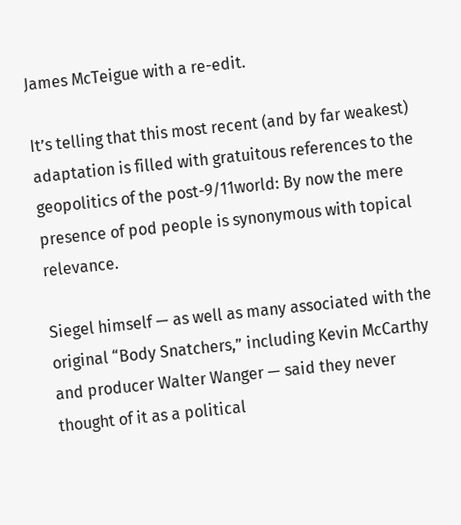James McTeigue with a re-edit.

It’s telling that this most recent (and by far weakest) adaptation is filled with gratuitous references to the geopolitics of the post-9/11world: By now the mere presence of pod people is synonymous with topical relevance.

Siegel himself — as well as many associated with the original “Body Snatchers,” including Kevin McCarthy and producer Walter Wanger — said they never thought of it as a political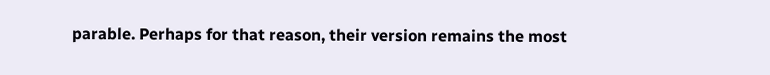parable. Perhaps for that reason, their version remains the most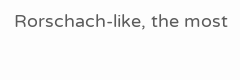Rorschach-like, the most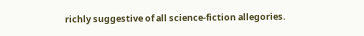richly suggestive of all science-fiction allegories.